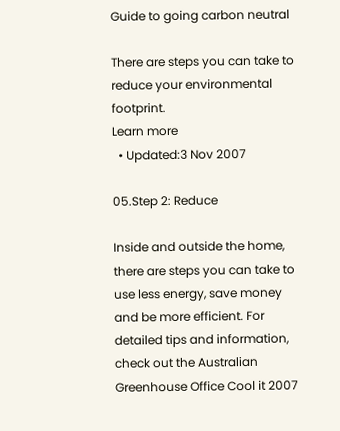Guide to going carbon neutral

There are steps you can take to reduce your environmental footprint.
Learn more
  • Updated:3 Nov 2007

05.Step 2: Reduce

Inside and outside the home, there are steps you can take to use less energy, save money and be more efficient. For detailed tips and information, check out the Australian Greenhouse Office Cool it 2007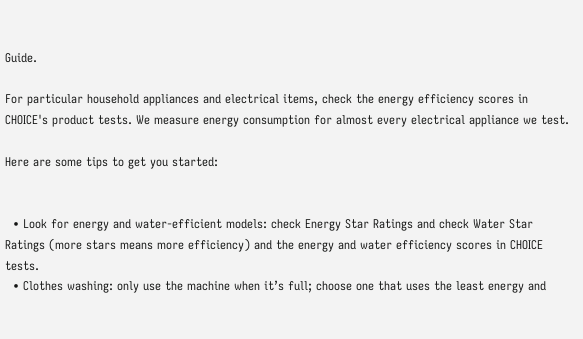Guide.

For particular household appliances and electrical items, check the energy efficiency scores in CHOICE's product tests. We measure energy consumption for almost every electrical appliance we test.

Here are some tips to get you started:


  • Look for energy and water-efficient models: check Energy Star Ratings and check Water Star Ratings (more stars means more efficiency) and the energy and water efficiency scores in CHOICE tests.
  • Clothes washing: only use the machine when it’s full; choose one that uses the least energy and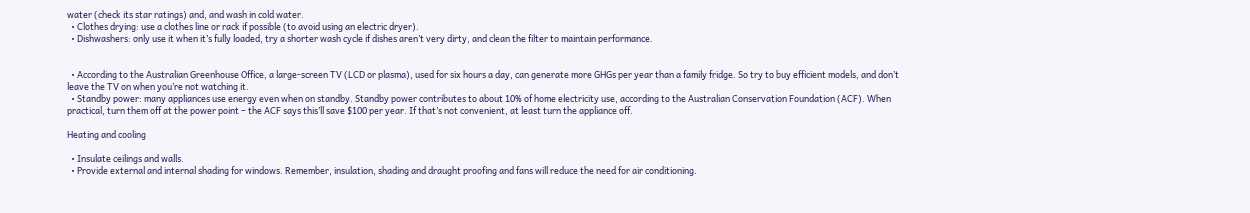water (check its star ratings) and, and wash in cold water.
  • Clothes drying: use a clothes line or rack if possible (to avoid using an electric dryer).
  • Dishwashers: only use it when it’s fully loaded, try a shorter wash cycle if dishes aren’t very dirty, and clean the filter to maintain performance.


  • According to the Australian Greenhouse Office, a large-screen TV (LCD or plasma), used for six hours a day, can generate more GHGs per year than a family fridge. So try to buy efficient models, and don’t leave the TV on when you’re not watching it.
  • Standby power: many appliances use energy even when on standby. Standby power contributes to about 10% of home electricity use, according to the Australian Conservation Foundation (ACF). When practical, turn them off at the power point – the ACF says this’ll save $100 per year. If that’s not convenient, at least turn the appliance off.

Heating and cooling

  • Insulate ceilings and walls.
  • Provide external and internal shading for windows. Remember, insulation, shading and draught proofing and fans will reduce the need for air conditioning.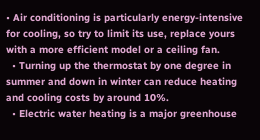• Air conditioning is particularly energy-intensive for cooling, so try to limit its use, replace yours with a more efficient model or a ceiling fan.
  • Turning up the thermostat by one degree in summer and down in winter can reduce heating and cooling costs by around 10%.
  • Electric water heating is a major greenhouse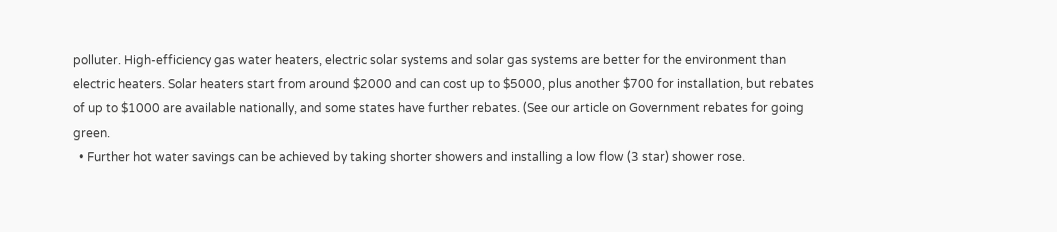polluter. High-efficiency gas water heaters, electric solar systems and solar gas systems are better for the environment than electric heaters. Solar heaters start from around $2000 and can cost up to $5000, plus another $700 for installation, but rebates of up to $1000 are available nationally, and some states have further rebates. (See our article on Government rebates for going green.
  • Further hot water savings can be achieved by taking shorter showers and installing a low flow (3 star) shower rose.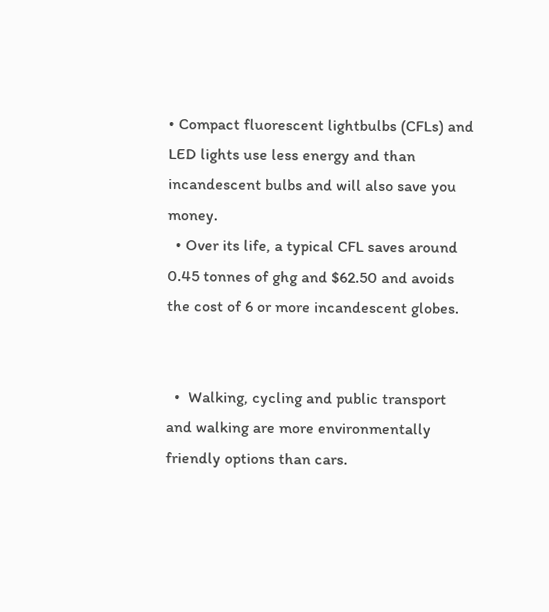• Compact fluorescent lightbulbs (CFLs) and LED lights use less energy and than incandescent bulbs and will also save you money.
  • Over its life, a typical CFL saves around 0.45 tonnes of ghg and $62.50 and avoids the cost of 6 or more incandescent globes.


  •  Walking, cycling and public transport and walking are more environmentally friendly options than cars.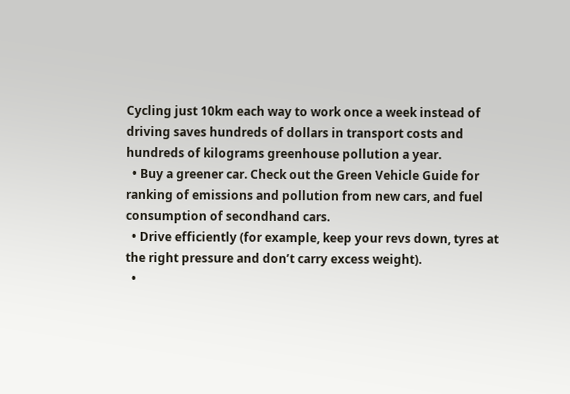Cycling just 10km each way to work once a week instead of driving saves hundreds of dollars in transport costs and hundreds of kilograms greenhouse pollution a year.
  • Buy a greener car. Check out the Green Vehicle Guide for ranking of emissions and pollution from new cars, and fuel consumption of secondhand cars.
  • Drive efficiently (for example, keep your revs down, tyres at the right pressure and don’t carry excess weight).
  •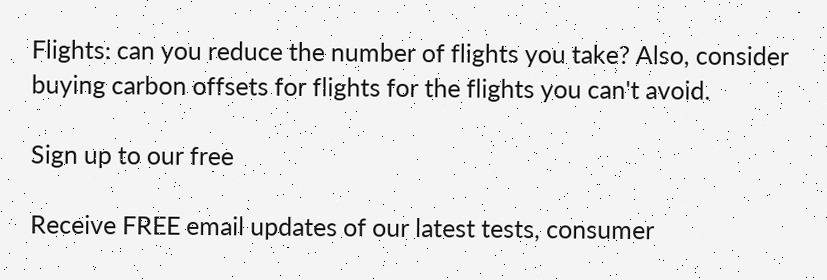Flights: can you reduce the number of flights you take? Also, consider buying carbon offsets for flights for the flights you can't avoid.

Sign up to our free

Receive FREE email updates of our latest tests, consumer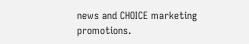news and CHOICE marketing promotions.